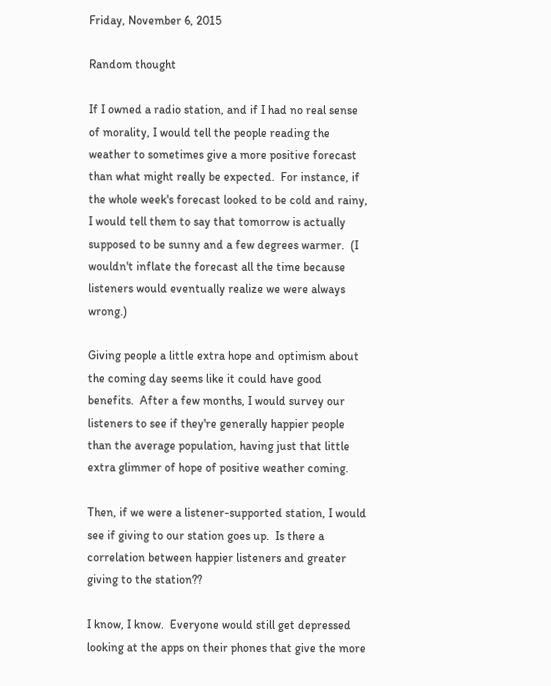Friday, November 6, 2015

Random thought

If I owned a radio station, and if I had no real sense of morality, I would tell the people reading the weather to sometimes give a more positive forecast than what might really be expected.  For instance, if the whole week's forecast looked to be cold and rainy, I would tell them to say that tomorrow is actually supposed to be sunny and a few degrees warmer.  (I wouldn't inflate the forecast all the time because listeners would eventually realize we were always wrong.)

Giving people a little extra hope and optimism about the coming day seems like it could have good benefits.  After a few months, I would survey our listeners to see if they're generally happier people than the average population, having just that little extra glimmer of hope of positive weather coming.

Then, if we were a listener-supported station, I would see if giving to our station goes up.  Is there a correlation between happier listeners and greater giving to the station??

I know, I know.  Everyone would still get depressed looking at the apps on their phones that give the more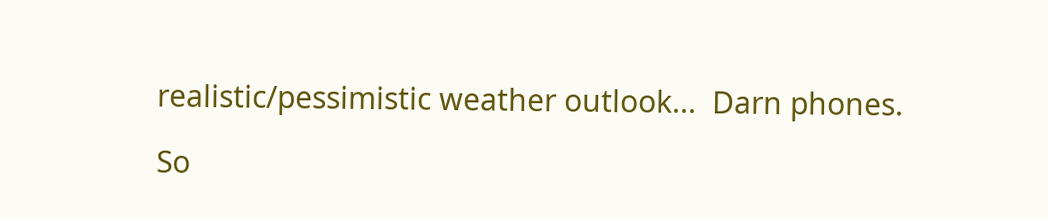realistic/pessimistic weather outlook...  Darn phones.

So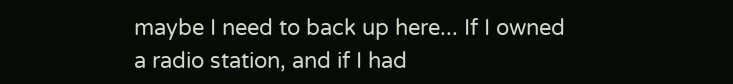maybe I need to back up here... If I owned a radio station, and if I had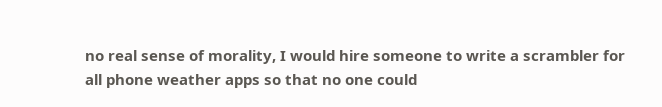no real sense of morality, I would hire someone to write a scrambler for all phone weather apps so that no one could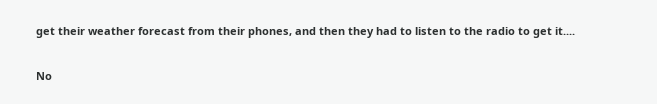get their weather forecast from their phones, and then they had to listen to the radio to get it....

No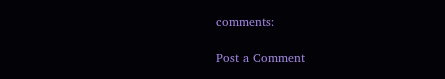comments:

Post a Comment